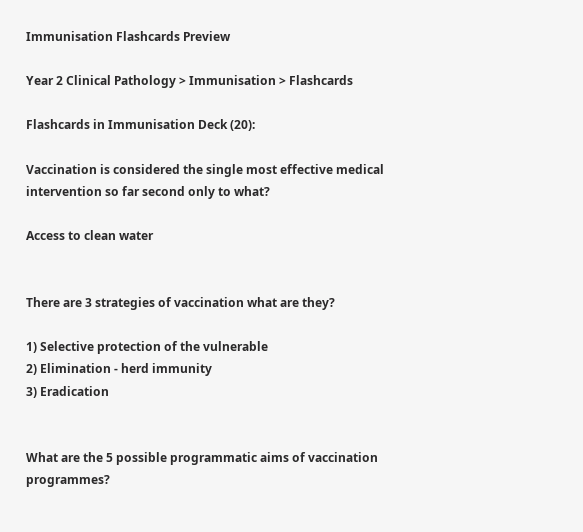Immunisation Flashcards Preview

Year 2 Clinical Pathology > Immunisation > Flashcards

Flashcards in Immunisation Deck (20):

Vaccination is considered the single most effective medical intervention so far second only to what?

Access to clean water


There are 3 strategies of vaccination what are they?

1) Selective protection of the vulnerable
2) Elimination - herd immunity
3) Eradication


What are the 5 possible programmatic aims of vaccination programmes?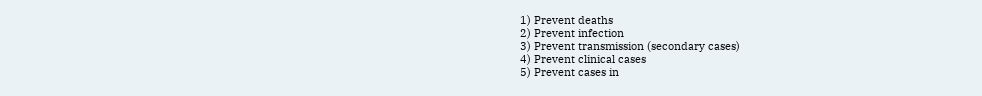1) Prevent deaths
2) Prevent infection
3) Prevent transmission (secondary cases)
4) Prevent clinical cases
5) Prevent cases in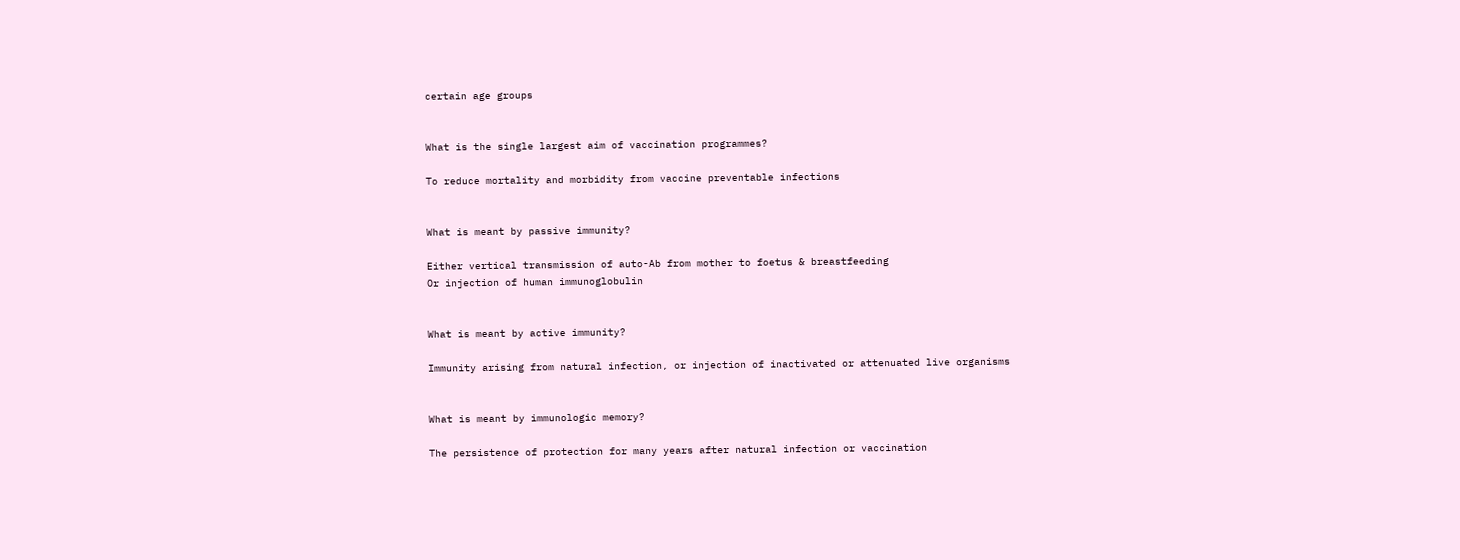certain age groups


What is the single largest aim of vaccination programmes?

To reduce mortality and morbidity from vaccine preventable infections


What is meant by passive immunity?

Either vertical transmission of auto-Ab from mother to foetus & breastfeeding
Or injection of human immunoglobulin


What is meant by active immunity?

Immunity arising from natural infection, or injection of inactivated or attenuated live organisms


What is meant by immunologic memory?

The persistence of protection for many years after natural infection or vaccination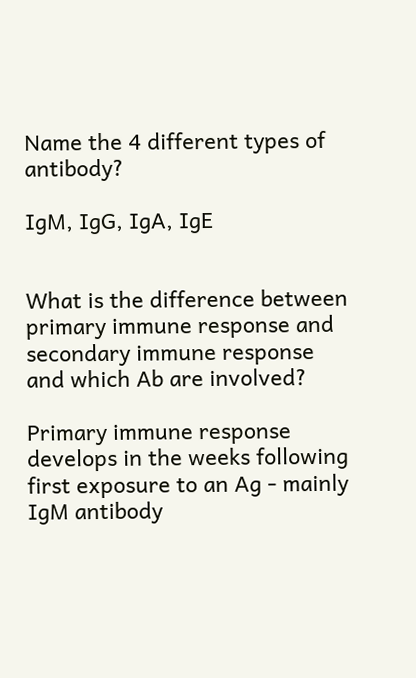Name the 4 different types of antibody?

IgM, IgG, IgA, IgE


What is the difference between primary immune response and secondary immune response and which Ab are involved?

Primary immune response develops in the weeks following first exposure to an Ag - mainly IgM antibody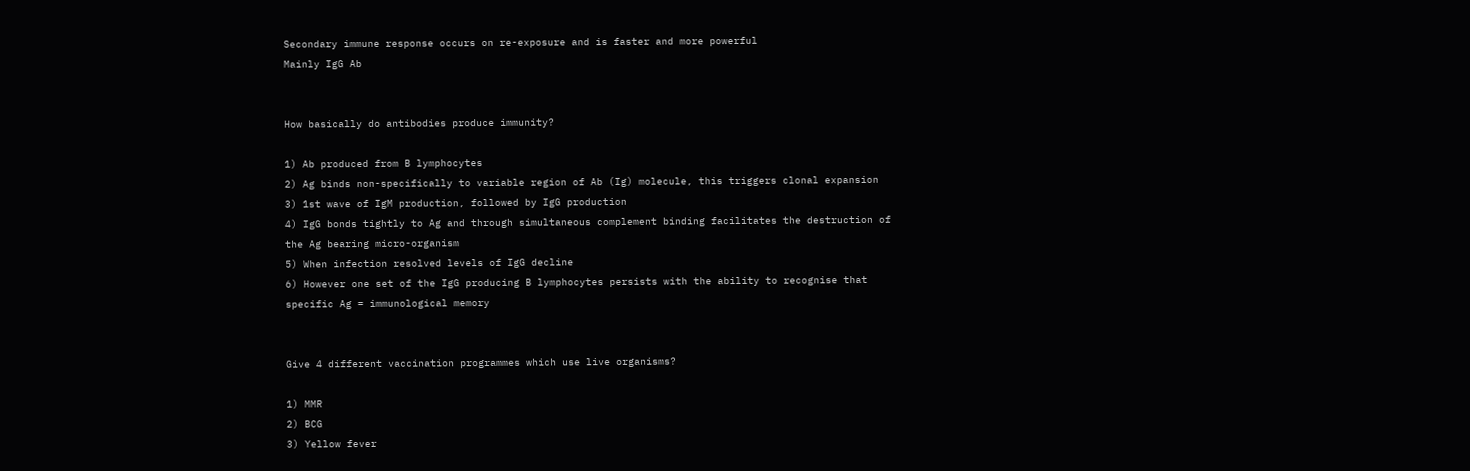Secondary immune response occurs on re-exposure and is faster and more powerful
Mainly IgG Ab


How basically do antibodies produce immunity?

1) Ab produced from B lymphocytes
2) Ag binds non-specifically to variable region of Ab (Ig) molecule, this triggers clonal expansion
3) 1st wave of IgM production, followed by IgG production
4) IgG bonds tightly to Ag and through simultaneous complement binding facilitates the destruction of the Ag bearing micro-organism
5) When infection resolved levels of IgG decline
6) However one set of the IgG producing B lymphocytes persists with the ability to recognise that specific Ag = immunological memory


Give 4 different vaccination programmes which use live organisms?

1) MMR
2) BCG
3) Yellow fever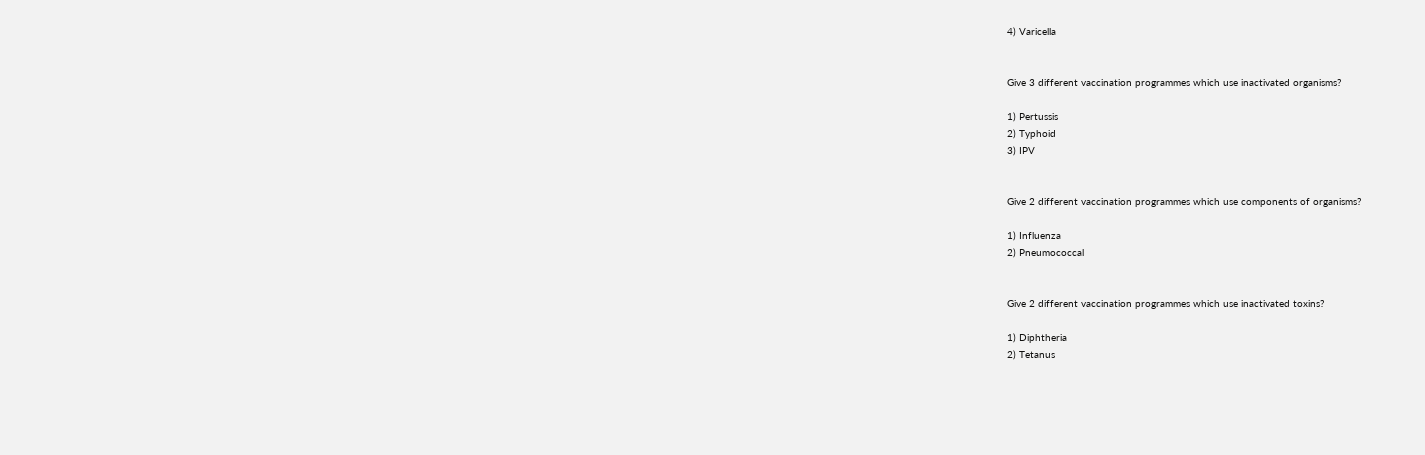4) Varicella


Give 3 different vaccination programmes which use inactivated organisms?

1) Pertussis
2) Typhoid
3) IPV


Give 2 different vaccination programmes which use components of organisms?

1) Influenza
2) Pneumococcal


Give 2 different vaccination programmes which use inactivated toxins?

1) Diphtheria
2) Tetanus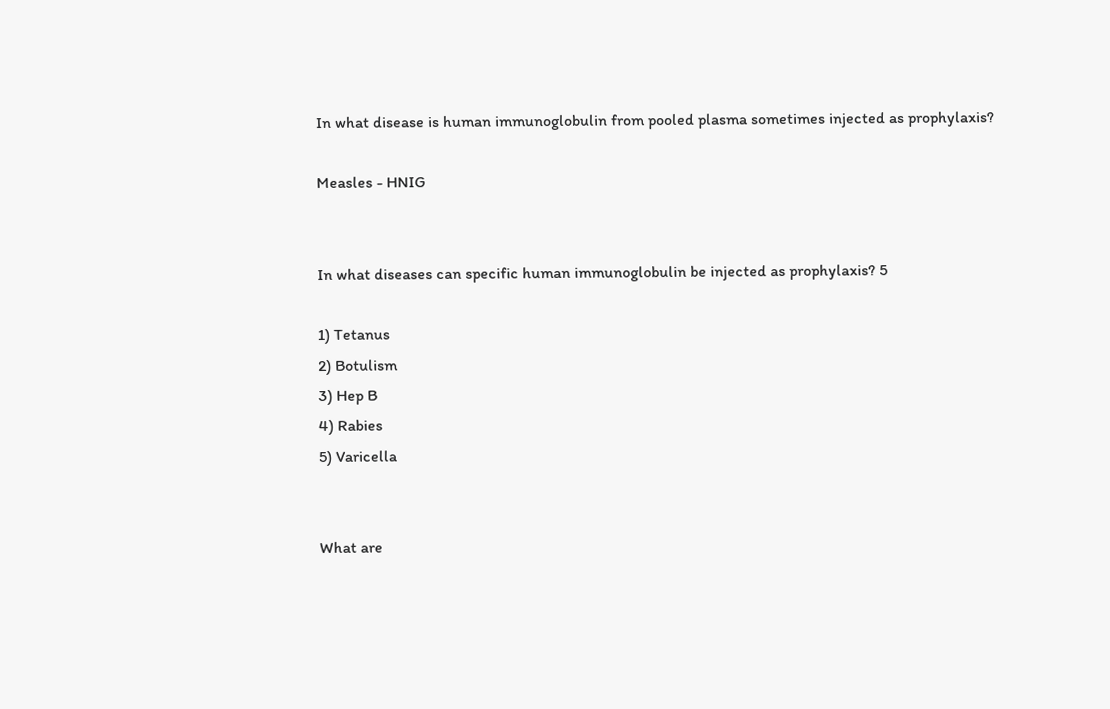In what disease is human immunoglobulin from pooled plasma sometimes injected as prophylaxis?

Measles - HNIG


In what diseases can specific human immunoglobulin be injected as prophylaxis? 5

1) Tetanus
2) Botulism
3) Hep B
4) Rabies
5) Varicella


What are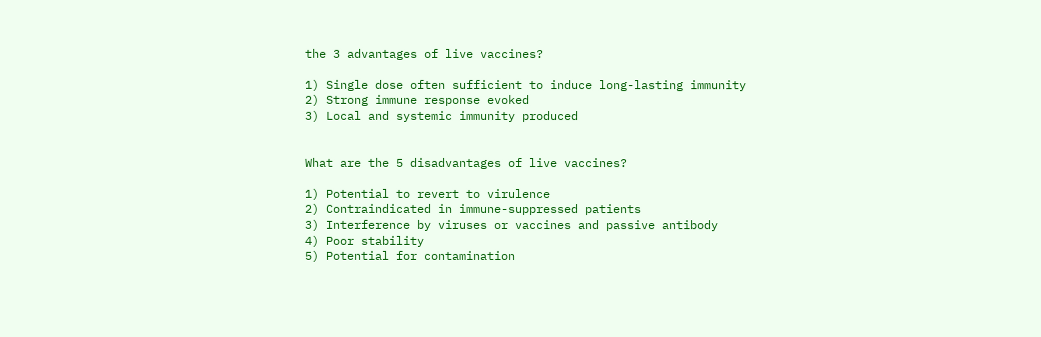the 3 advantages of live vaccines?

1) Single dose often sufficient to induce long-lasting immunity
2) Strong immune response evoked
3) Local and systemic immunity produced


What are the 5 disadvantages of live vaccines?

1) Potential to revert to virulence
2) Contraindicated in immune-suppressed patients
3) Interference by viruses or vaccines and passive antibody
4) Poor stability
5) Potential for contamination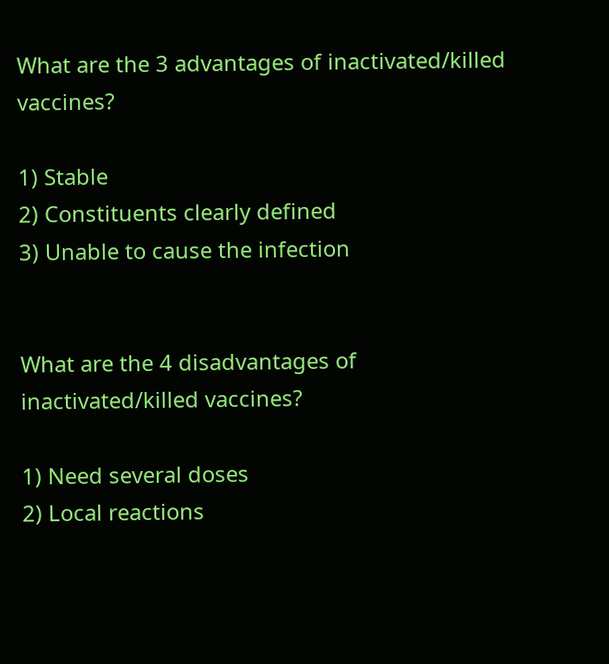What are the 3 advantages of inactivated/killed vaccines?

1) Stable
2) Constituents clearly defined
3) Unable to cause the infection


What are the 4 disadvantages of inactivated/killed vaccines?

1) Need several doses
2) Local reactions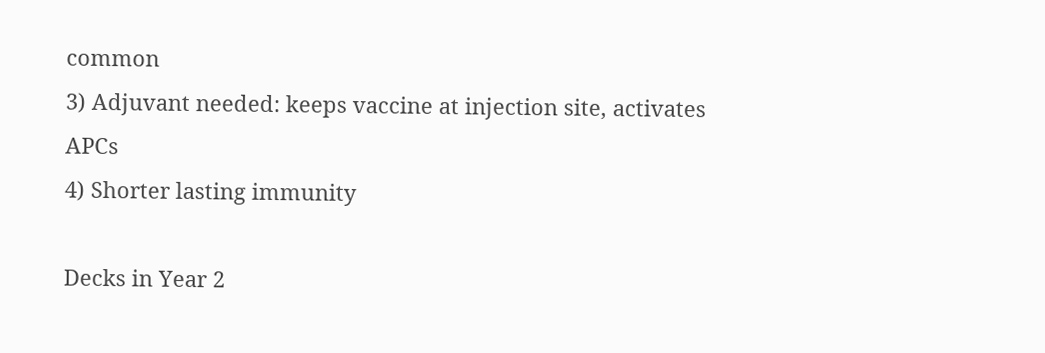common
3) Adjuvant needed: keeps vaccine at injection site, activates APCs
4) Shorter lasting immunity

Decks in Year 2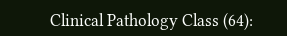Clinical Pathology Class (64):